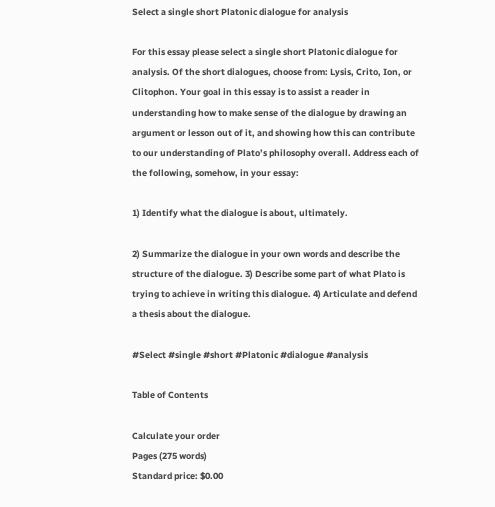Select a single short Platonic dialogue for analysis

For this essay please select a single short Platonic dialogue for analysis. Of the short dialogues, choose from: Lysis, Crito, Ion, or Clitophon. Your goal in this essay is to assist a reader in understanding how to make sense of the dialogue by drawing an argument or lesson out of it, and showing how this can contribute to our understanding of Plato’s philosophy overall. Address each of the following, somehow, in your essay:

1) Identify what the dialogue is about, ultimately.

2) Summarize the dialogue in your own words and describe the structure of the dialogue. 3) Describe some part of what Plato is trying to achieve in writing this dialogue. 4) Articulate and defend a thesis about the dialogue.

#Select #single #short #Platonic #dialogue #analysis

Table of Contents

Calculate your order
Pages (275 words)
Standard price: $0.00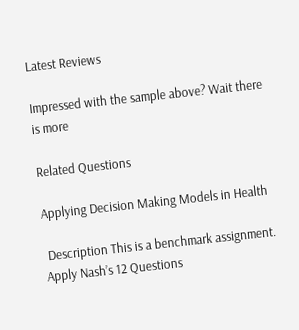Latest Reviews

Impressed with the sample above? Wait there is more

Related Questions

Applying Decision Making Models in Health

 Description This is a benchmark assignment. Apply Nash’s 12 Questions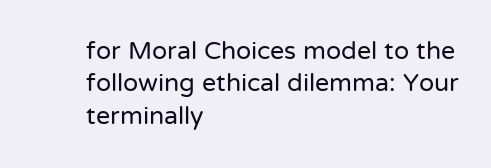for Moral Choices model to the following ethical dilemma: Your terminally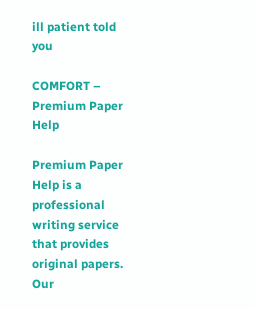ill patient told you

COMFORT – Premium Paper Help

Premium Paper Help is a professional writing service that provides original papers. Our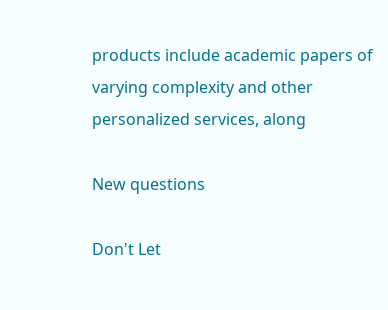products include academic papers of varying complexity and other personalized services, along

New questions

Don't Let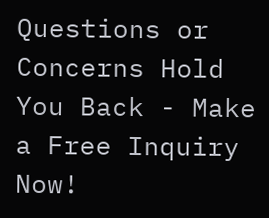Questions or Concerns Hold You Back - Make a Free Inquiry Now!